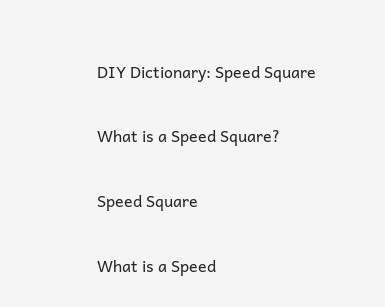DIY Dictionary: Speed Square

What is a Speed Square?

Speed Square

What is a Speed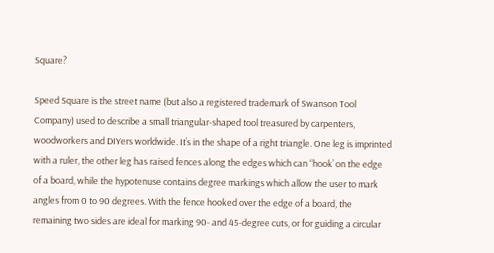Square?

Speed Square is the street name (but also a registered trademark of Swanson Tool Company) used to describe a small triangular-shaped tool treasured by carpenters, woodworkers and DIYers worldwide. It’s in the shape of a right triangle. One leg is imprinted with a ruler, the other leg has raised fences along the edges which can “hook’ on the edge of a board, while the hypotenuse contains degree markings which allow the user to mark angles from 0 to 90 degrees. With the fence hooked over the edge of a board, the remaining two sides are ideal for marking 90- and 45-degree cuts, or for guiding a circular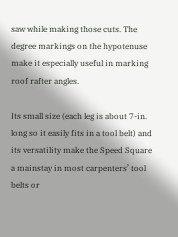saw while making those cuts. The degree markings on the hypotenuse make it especially useful in marking roof rafter angles.

Its small size (each leg is about 7-in. long so it easily fits in a tool belt) and its versatility make the Speed Square a mainstay in most carpenters’ tool belts or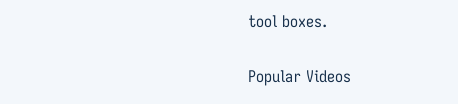tool boxes.

Popular Videos